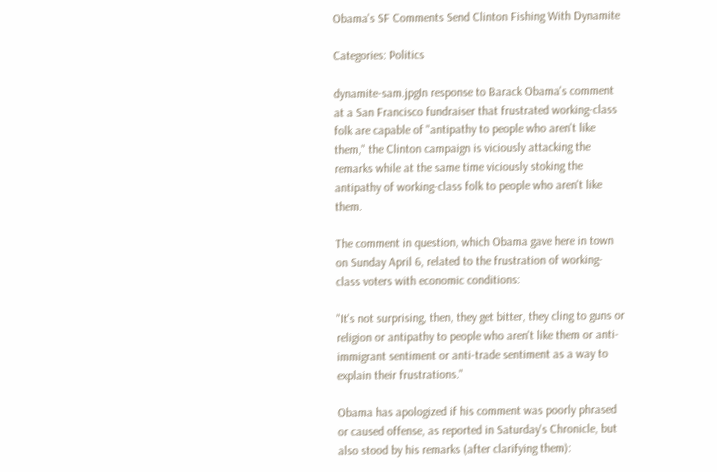Obama's SF Comments Send Clinton Fishing With Dynamite

Categories: Politics

dynamite-sam.jpgIn response to Barack Obama's comment at a San Francisco fundraiser that frustrated working-class folk are capable of "antipathy to people who aren't like them," the Clinton campaign is viciously attacking the remarks while at the same time viciously stoking the antipathy of working-class folk to people who aren't like them.

The comment in question, which Obama gave here in town on Sunday April 6, related to the frustration of working-class voters with economic conditions:

"It's not surprising, then, they get bitter, they cling to guns or religion or antipathy to people who aren't like them or anti-immigrant sentiment or anti-trade sentiment as a way to explain their frustrations."

Obama has apologized if his comment was poorly phrased or caused offense, as reported in Saturday's Chronicle, but also stood by his remarks (after clarifying them):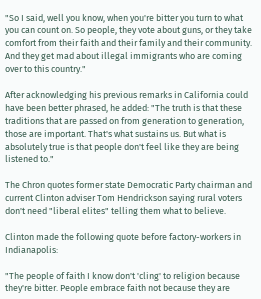"So I said, well you know, when you're bitter you turn to what you can count on. So people, they vote about guns, or they take comfort from their faith and their family and their community. And they get mad about illegal immigrants who are coming over to this country."

After acknowledging his previous remarks in California could have been better phrased, he added: "The truth is that these traditions that are passed on from generation to generation, those are important. That's what sustains us. But what is absolutely true is that people don't feel like they are being listened to."

The Chron quotes former state Democratic Party chairman and current Clinton adviser Tom Hendrickson saying rural voters don't need "liberal elites" telling them what to believe.

Clinton made the following quote before factory-workers in Indianapolis:

"The people of faith I know don't 'cling' to religion because they're bitter. People embrace faith not because they are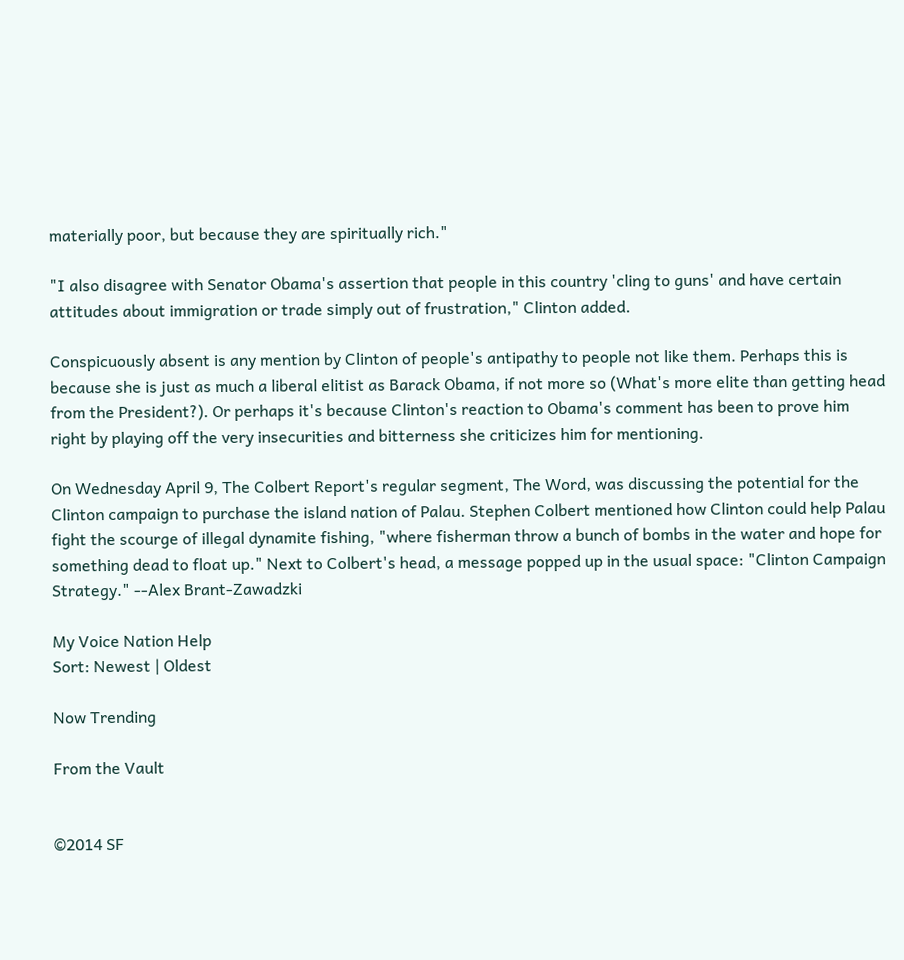materially poor, but because they are spiritually rich."

"I also disagree with Senator Obama's assertion that people in this country 'cling to guns' and have certain attitudes about immigration or trade simply out of frustration," Clinton added.

Conspicuously absent is any mention by Clinton of people's antipathy to people not like them. Perhaps this is because she is just as much a liberal elitist as Barack Obama, if not more so (What's more elite than getting head from the President?). Or perhaps it's because Clinton's reaction to Obama's comment has been to prove him right by playing off the very insecurities and bitterness she criticizes him for mentioning.

On Wednesday April 9, The Colbert Report's regular segment, The Word, was discussing the potential for the Clinton campaign to purchase the island nation of Palau. Stephen Colbert mentioned how Clinton could help Palau fight the scourge of illegal dynamite fishing, "where fisherman throw a bunch of bombs in the water and hope for something dead to float up." Next to Colbert's head, a message popped up in the usual space: "Clinton Campaign Strategy." --Alex Brant-Zawadzki

My Voice Nation Help
Sort: Newest | Oldest

Now Trending

From the Vault


©2014 SF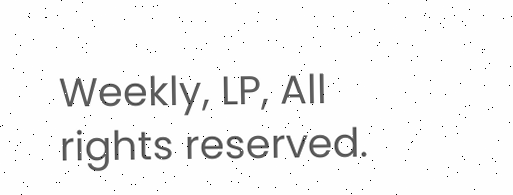Weekly, LP, All rights reserved.